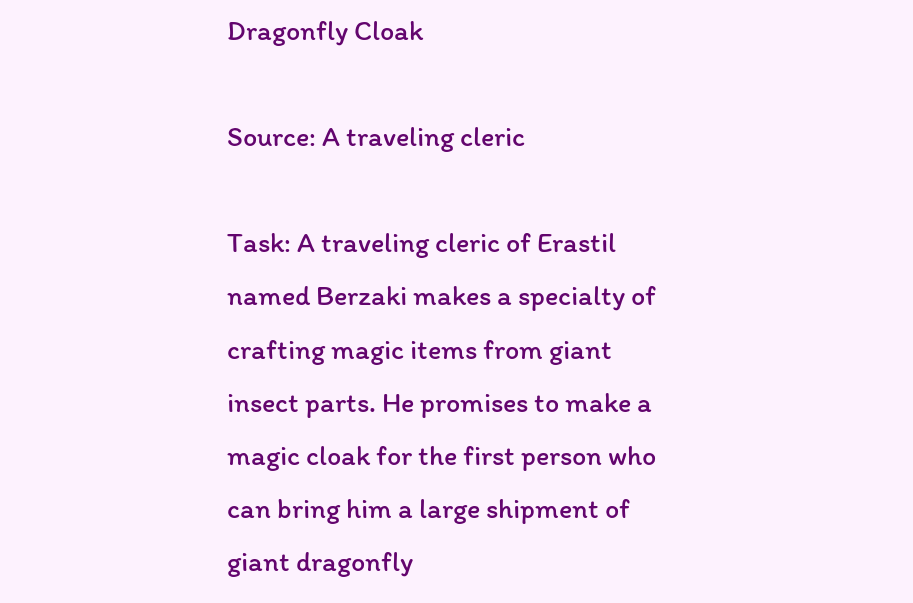Dragonfly Cloak

Source: A traveling cleric

Task: A traveling cleric of Erastil named Berzaki makes a specialty of crafting magic items from giant insect parts. He promises to make a magic cloak for the first person who can bring him a large shipment of giant dragonfly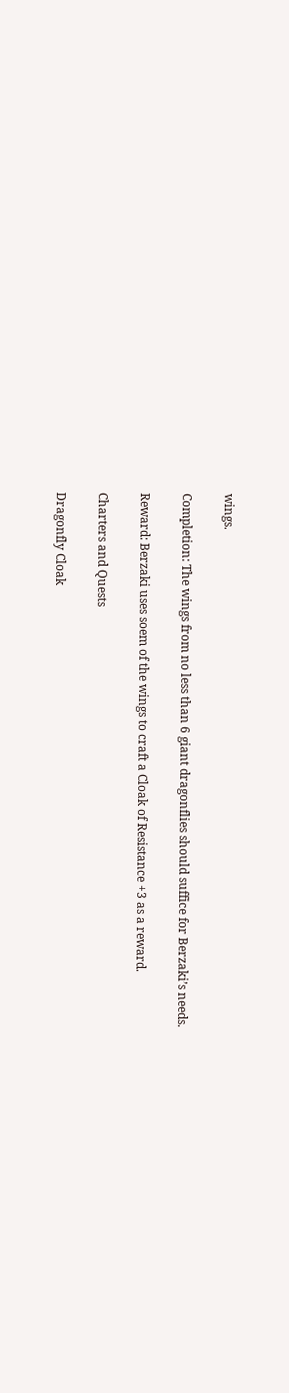wings.

Completion: The wings from no less than 6 giant dragonflies should suffice for Berzaki’s needs.

Reward: Berzaki uses soem of the wings to craft a Cloak of Resistance +3 as a reward.

Charters and Quests

Dragonfly Cloak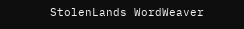StolenLands WordWeaver